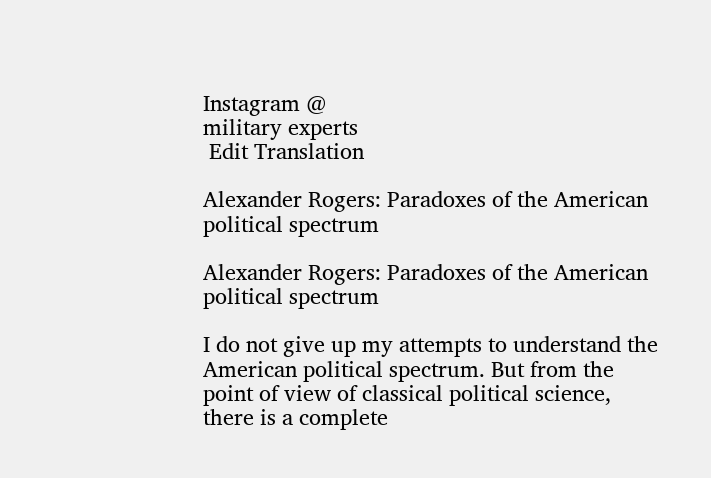Instagram @
military experts
 Edit Translation

Alexander Rogers: Paradoxes of the American political spectrum

Alexander Rogers: Paradoxes of the American political spectrum

I do not give up my attempts to understand the American political spectrum. But from the point of view of classical political science, there is a complete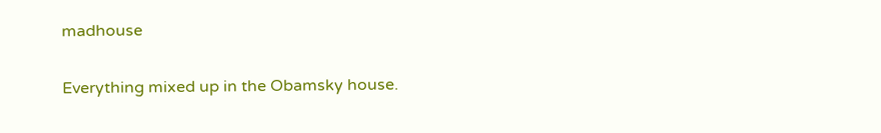madhouse

Everything mixed up in the Obamsky house.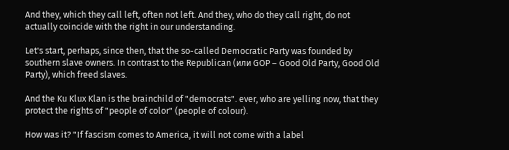And they, which they call left, often not left. And they, who do they call right, do not actually coincide with the right in our understanding.

Let's start, perhaps, since then, that the so-called Democratic Party was founded by southern slave owners. In contrast to the Republican (или GOP – Good Old Party, Good Old Party), which freed slaves.

And the Ku Klux Klan is the brainchild of "democrats". ever, who are yelling now, that they protect the rights of "people of color" (people of colour).

How was it? "If fascism comes to America, it will not come with a label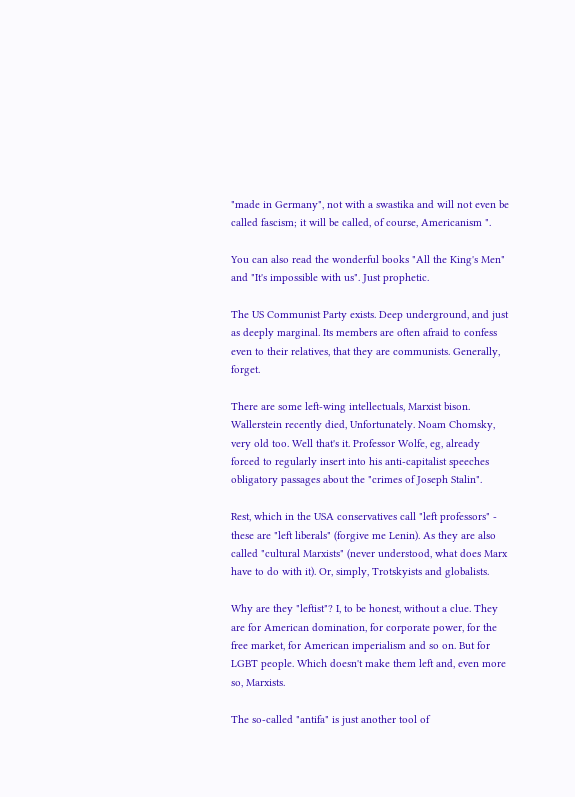"made in Germany", not with a swastika and will not even be called fascism; it will be called, of course, Americanism ".

You can also read the wonderful books "All the King's Men" and "It's impossible with us". Just prophetic.

The US Communist Party exists. Deep underground, and just as deeply marginal. Its members are often afraid to confess even to their relatives, that they are communists. Generally, forget.

There are some left-wing intellectuals, Marxist bison. Wallerstein recently died, Unfortunately. Noam Chomsky, very old too. Well that's it. Professor Wolfe, eg, already forced to regularly insert into his anti-capitalist speeches obligatory passages about the "crimes of Joseph Stalin".

Rest, which in the USA conservatives call "left professors" - these are "left liberals" (forgive me Lenin). As they are also called "cultural Marxists" (never understood, what does Marx have to do with it). Or, simply, Trotskyists and globalists.

Why are they "leftist"? I, to be honest, without a clue. They are for American domination, for corporate power, for the free market, for American imperialism and so on. But for LGBT people. Which doesn't make them left and, even more so, Marxists.

The so-called "antifa" is just another tool of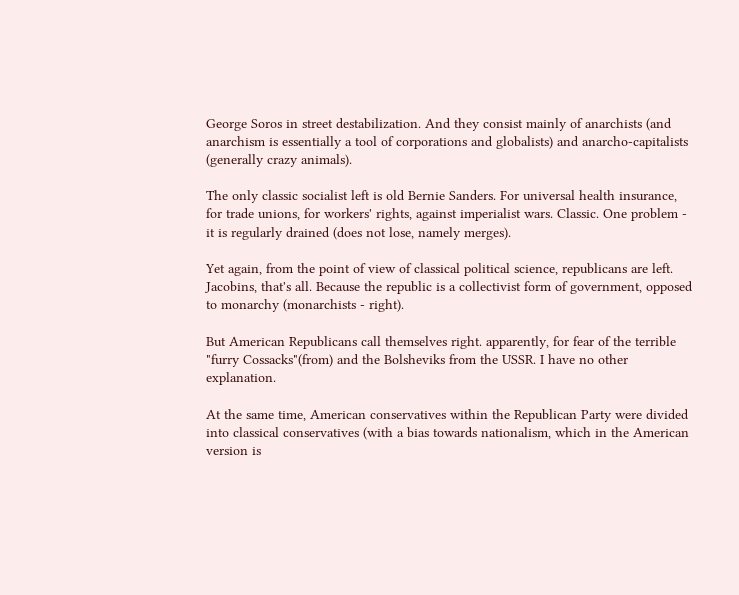George Soros in street destabilization. And they consist mainly of anarchists (and anarchism is essentially a tool of corporations and globalists) and anarcho-capitalists (generally crazy animals).

The only classic socialist left is old Bernie Sanders. For universal health insurance, for trade unions, for workers' rights, against imperialist wars. Classic. One problem - it is regularly drained (does not lose, namely merges).

Yet again, from the point of view of classical political science, republicans are left. Jacobins, that's all. Because the republic is a collectivist form of government, opposed to monarchy (monarchists - right).

But American Republicans call themselves right. apparently, for fear of the terrible "furry Cossacks"(from) and the Bolsheviks from the USSR. I have no other explanation.

At the same time, American conservatives within the Republican Party were divided into classical conservatives (with a bias towards nationalism, which in the American version is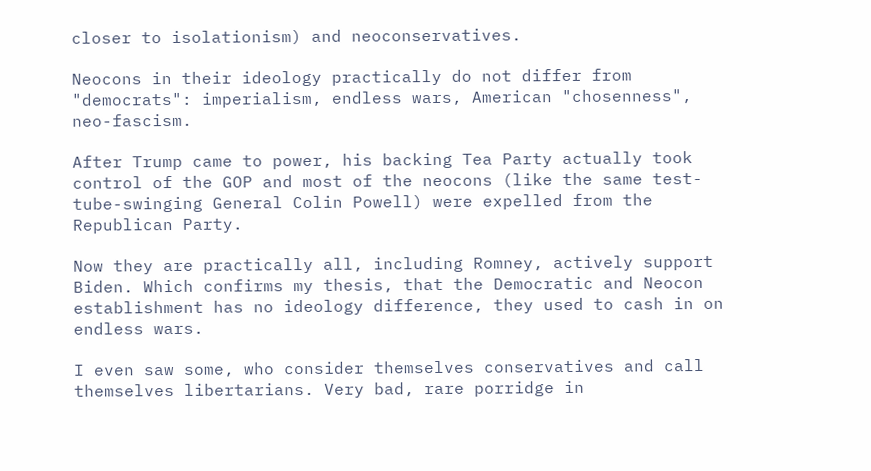closer to isolationism) and neoconservatives.

Neocons in their ideology practically do not differ from "democrats": imperialism, endless wars, American "chosenness", neo-fascism.

After Trump came to power, his backing Tea Party actually took control of the GOP and most of the neocons (like the same test-tube-swinging General Colin Powell) were expelled from the Republican Party.

Now they are practically all, including Romney, actively support Biden. Which confirms my thesis, that the Democratic and Neocon establishment has no ideology difference, they used to cash in on endless wars.

I even saw some, who consider themselves conservatives and call themselves libertarians. Very bad, rare porridge in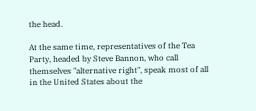the head.

At the same time, representatives of the Tea Party, headed by Steve Bannon, who call themselves "alternative right", speak most of all in the United States about the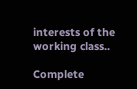interests of the working class..

Complete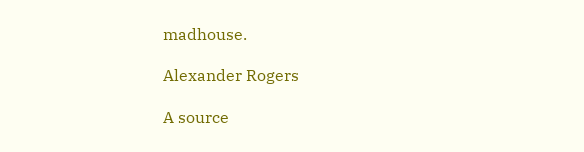madhouse.

Alexander Rogers

A source